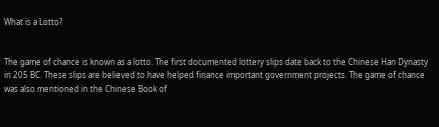What is a Lotto?


The game of chance is known as a lotto. The first documented lottery slips date back to the Chinese Han Dynasty in 205 BC. These slips are believed to have helped finance important government projects. The game of chance was also mentioned in the Chinese Book of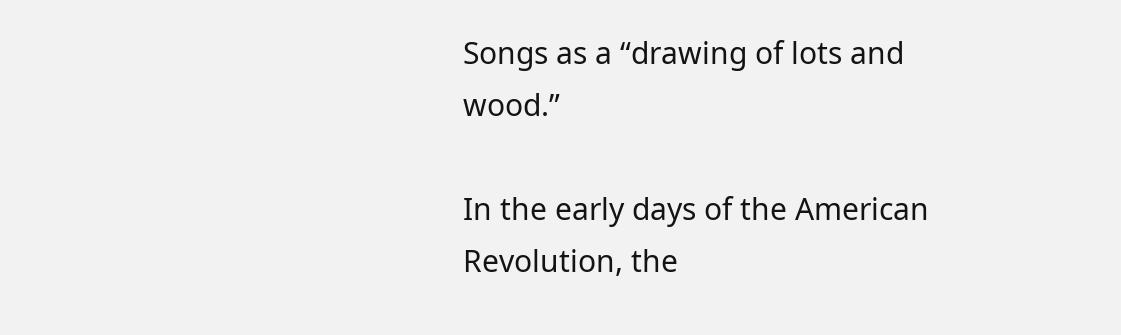Songs as a “drawing of lots and wood.”

In the early days of the American Revolution, the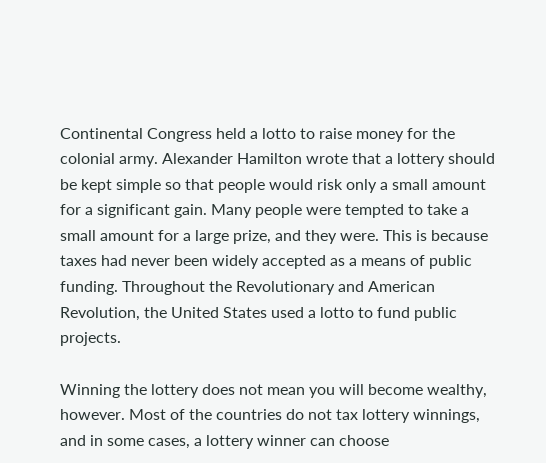Continental Congress held a lotto to raise money for the colonial army. Alexander Hamilton wrote that a lottery should be kept simple so that people would risk only a small amount for a significant gain. Many people were tempted to take a small amount for a large prize, and they were. This is because taxes had never been widely accepted as a means of public funding. Throughout the Revolutionary and American Revolution, the United States used a lotto to fund public projects.

Winning the lottery does not mean you will become wealthy, however. Most of the countries do not tax lottery winnings, and in some cases, a lottery winner can choose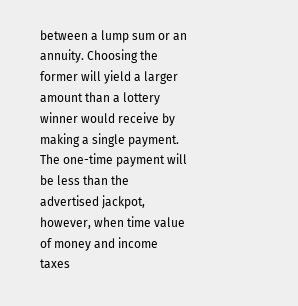between a lump sum or an annuity. Choosing the former will yield a larger amount than a lottery winner would receive by making a single payment. The one-time payment will be less than the advertised jackpot, however, when time value of money and income taxes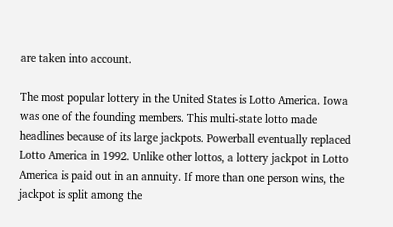are taken into account.

The most popular lottery in the United States is Lotto America. Iowa was one of the founding members. This multi-state lotto made headlines because of its large jackpots. Powerball eventually replaced Lotto America in 1992. Unlike other lottos, a lottery jackpot in Lotto America is paid out in an annuity. If more than one person wins, the jackpot is split among the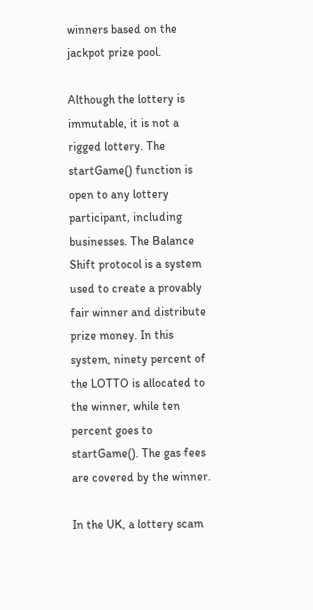winners based on the jackpot prize pool.

Although the lottery is immutable, it is not a rigged lottery. The startGame() function is open to any lottery participant, including businesses. The Balance Shift protocol is a system used to create a provably fair winner and distribute prize money. In this system, ninety percent of the LOTTO is allocated to the winner, while ten percent goes to startGame(). The gas fees are covered by the winner.

In the UK, a lottery scam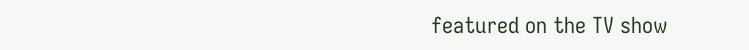featured on the TV show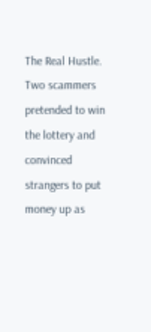The Real Hustle. Two scammers pretended to win the lottery and convinced strangers to put money up as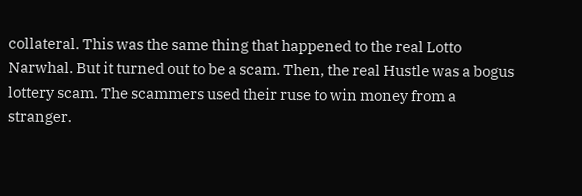collateral. This was the same thing that happened to the real Lotto Narwhal. But it turned out to be a scam. Then, the real Hustle was a bogus lottery scam. The scammers used their ruse to win money from a stranger.